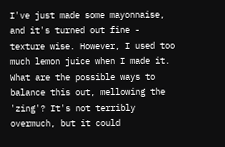I've just made some mayonnaise, and it's turned out fine - texture wise. However, I used too much lemon juice when I made it. What are the possible ways to balance this out, mellowing the 'zing'? It's not terribly overmuch, but it could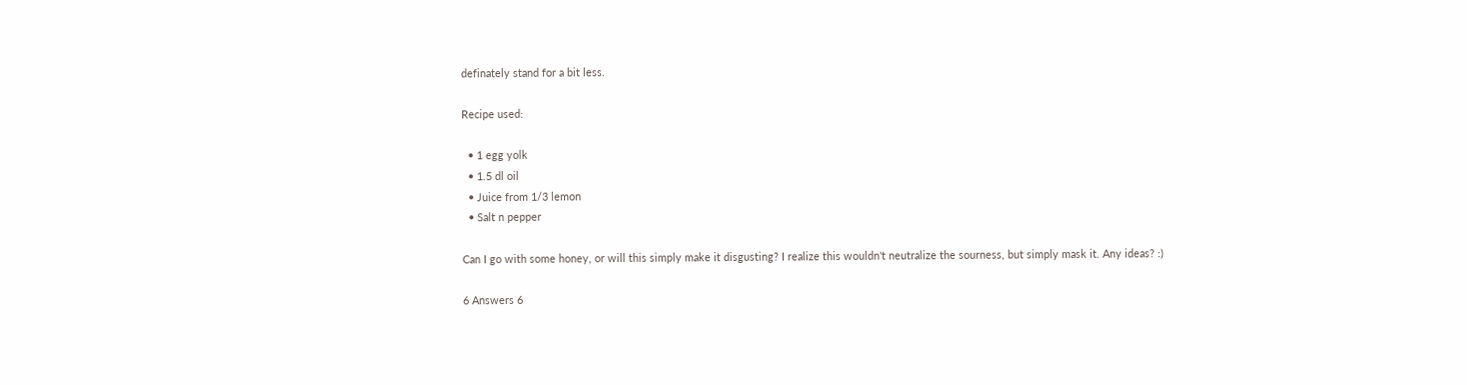definately stand for a bit less.

Recipe used:

  • 1 egg yolk
  • 1.5 dl oil
  • Juice from 1/3 lemon
  • Salt n pepper

Can I go with some honey, or will this simply make it disgusting? I realize this wouldn't neutralize the sourness, but simply mask it. Any ideas? :)

6 Answers 6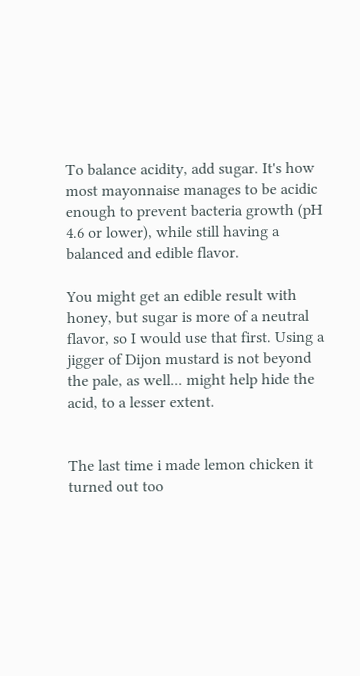To balance acidity, add sugar. It's how most mayonnaise manages to be acidic enough to prevent bacteria growth (pH 4.6 or lower), while still having a balanced and edible flavor.

You might get an edible result with honey, but sugar is more of a neutral flavor, so I would use that first. Using a jigger of Dijon mustard is not beyond the pale, as well... might help hide the acid, to a lesser extent.


The last time i made lemon chicken it turned out too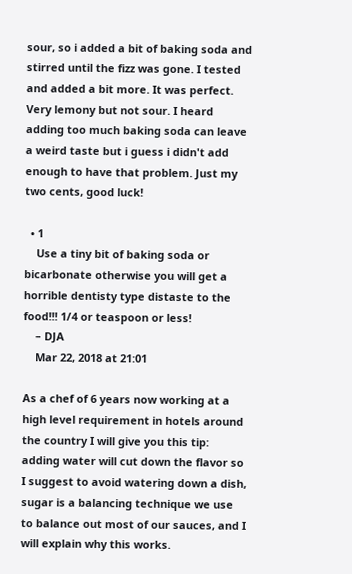sour, so i added a bit of baking soda and stirred until the fizz was gone. I tested and added a bit more. It was perfect. Very lemony but not sour. I heard adding too much baking soda can leave a weird taste but i guess i didn't add enough to have that problem. Just my two cents, good luck!

  • 1
    Use a tiny bit of baking soda or bicarbonate otherwise you will get a horrible dentisty type distaste to the food!!! 1/4 or teaspoon or less!
    – DJA
    Mar 22, 2018 at 21:01

As a chef of 6 years now working at a high level requirement in hotels around the country I will give you this tip: adding water will cut down the flavor so I suggest to avoid watering down a dish, sugar is a balancing technique we use to balance out most of our sauces, and I will explain why this works.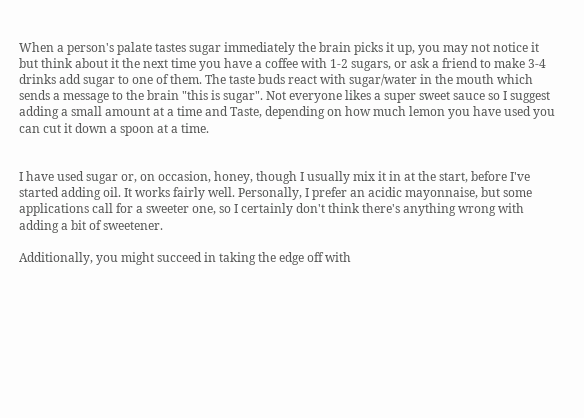When a person's palate tastes sugar immediately the brain picks it up, you may not notice it but think about it the next time you have a coffee with 1-2 sugars, or ask a friend to make 3-4 drinks add sugar to one of them. The taste buds react with sugar/water in the mouth which sends a message to the brain "this is sugar". Not everyone likes a super sweet sauce so I suggest adding a small amount at a time and Taste, depending on how much lemon you have used you can cut it down a spoon at a time.


I have used sugar or, on occasion, honey, though I usually mix it in at the start, before I've started adding oil. It works fairly well. Personally, I prefer an acidic mayonnaise, but some applications call for a sweeter one, so I certainly don't think there's anything wrong with adding a bit of sweetener.

Additionally, you might succeed in taking the edge off with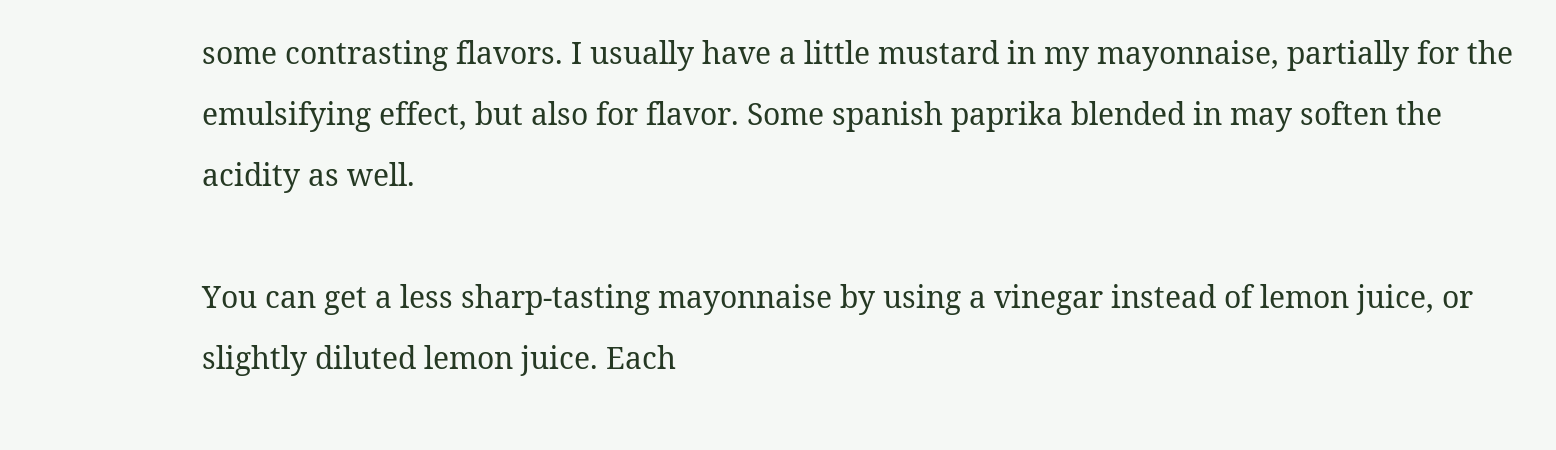some contrasting flavors. I usually have a little mustard in my mayonnaise, partially for the emulsifying effect, but also for flavor. Some spanish paprika blended in may soften the acidity as well.

You can get a less sharp-tasting mayonnaise by using a vinegar instead of lemon juice, or slightly diluted lemon juice. Each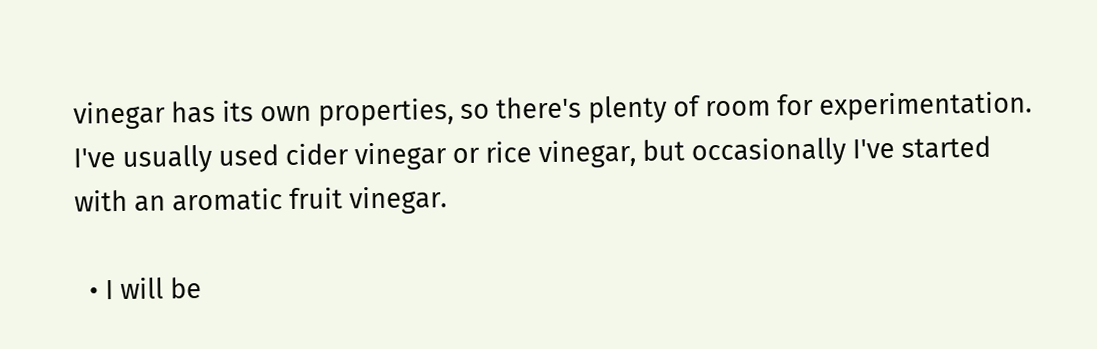vinegar has its own properties, so there's plenty of room for experimentation. I've usually used cider vinegar or rice vinegar, but occasionally I've started with an aromatic fruit vinegar.

  • I will be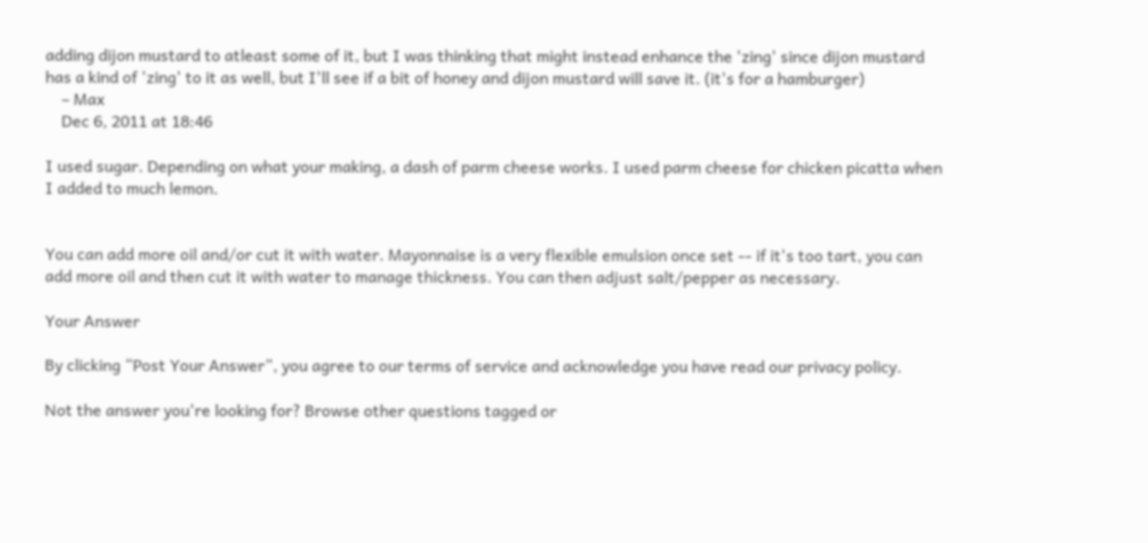adding dijon mustard to atleast some of it, but I was thinking that might instead enhance the 'zing' since dijon mustard has a kind of 'zing' to it as well, but I'll see if a bit of honey and dijon mustard will save it. (it's for a hamburger)
    – Max
    Dec 6, 2011 at 18:46

I used sugar. Depending on what your making, a dash of parm cheese works. I used parm cheese for chicken picatta when I added to much lemon.


You can add more oil and/or cut it with water. Mayonnaise is a very flexible emulsion once set -- if it's too tart, you can add more oil and then cut it with water to manage thickness. You can then adjust salt/pepper as necessary.

Your Answer

By clicking “Post Your Answer”, you agree to our terms of service and acknowledge you have read our privacy policy.

Not the answer you're looking for? Browse other questions tagged or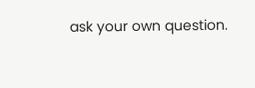ask your own question.